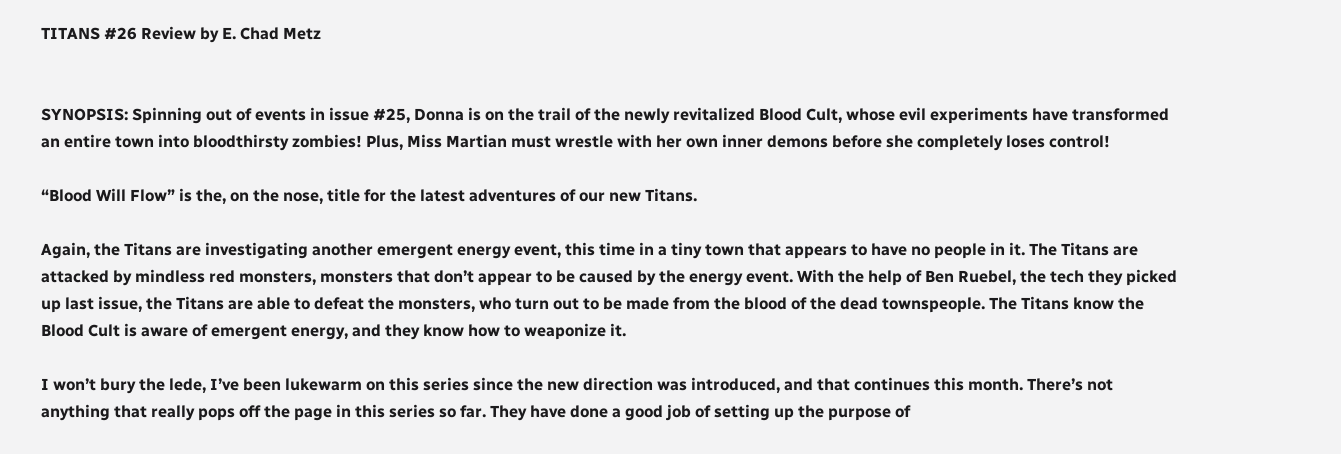TITANS #26 Review by E. Chad Metz


SYNOPSIS: Spinning out of events in issue #25, Donna is on the trail of the newly revitalized Blood Cult, whose evil experiments have transformed an entire town into bloodthirsty zombies! Plus, Miss Martian must wrestle with her own inner demons before she completely loses control!

“Blood Will Flow” is the, on the nose, title for the latest adventures of our new Titans.

Again, the Titans are investigating another emergent energy event, this time in a tiny town that appears to have no people in it. The Titans are attacked by mindless red monsters, monsters that don’t appear to be caused by the energy event. With the help of Ben Ruebel, the tech they picked up last issue, the Titans are able to defeat the monsters, who turn out to be made from the blood of the dead townspeople. The Titans know the Blood Cult is aware of emergent energy, and they know how to weaponize it.

I won’t bury the lede, I’ve been lukewarm on this series since the new direction was introduced, and that continues this month. There’s not anything that really pops off the page in this series so far. They have done a good job of setting up the purpose of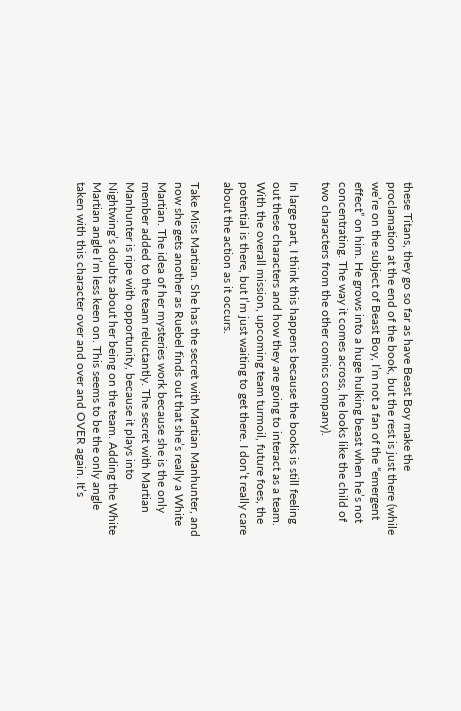these Titans, they go so far as have Beast Boy make the proclamation at the end of the book, but the rest is just there (while we’re on the subject of Beast Boy, I’m not a fan of the “emergent effect” on him. He grows into a huge hulking beast when he’s not concentrating. The way it comes across, he looks like the child of two characters from the other comics company).

In large part, I think this happens because the books is still feeling out these characters and how they are going to interact as a team. With the overall mission, upcoming team turmoil, future foes, the potential is there, but I’m just waiting to get there. I don’t really care about the action as it occurs.

Take Miss Martian. She has the secret with Martian Manhunter, and now she gets another as Ruebel finds out that she’s really a White Martian. The idea of her mysteries work because she is the only member added to the team reluctantly. The secret with Martian Manhunter is ripe with opportunity, because it plays into Nightwing’s doubts about her being on the team. Adding the White Martian angle I’m less keen on. This seems to be the only angle taken with this character over and over and OVER again. It’s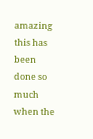amazing this has been done so much when the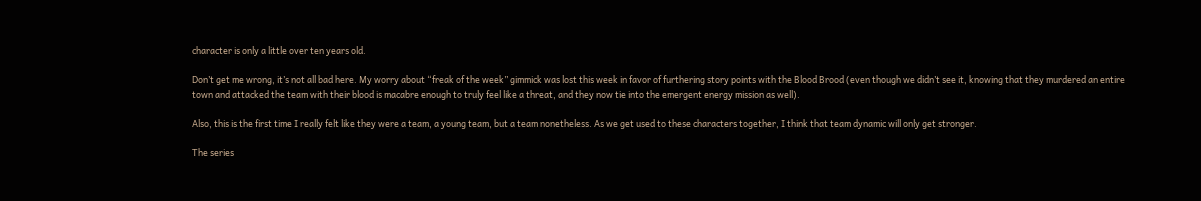character is only a little over ten years old.

Don’t get me wrong, it’s not all bad here. My worry about “freak of the week” gimmick was lost this week in favor of furthering story points with the Blood Brood (even though we didn’t see it, knowing that they murdered an entire town and attacked the team with their blood is macabre enough to truly feel like a threat, and they now tie into the emergent energy mission as well).

Also, this is the first time I really felt like they were a team, a young team, but a team nonetheless. As we get used to these characters together, I think that team dynamic will only get stronger.

The series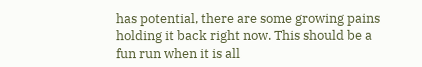has potential, there are some growing pains holding it back right now. This should be a fun run when it is all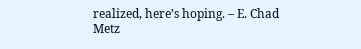realized, here’s hoping. – E. Chad Metz